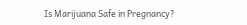Is Marijuana Safe in Pregnancy?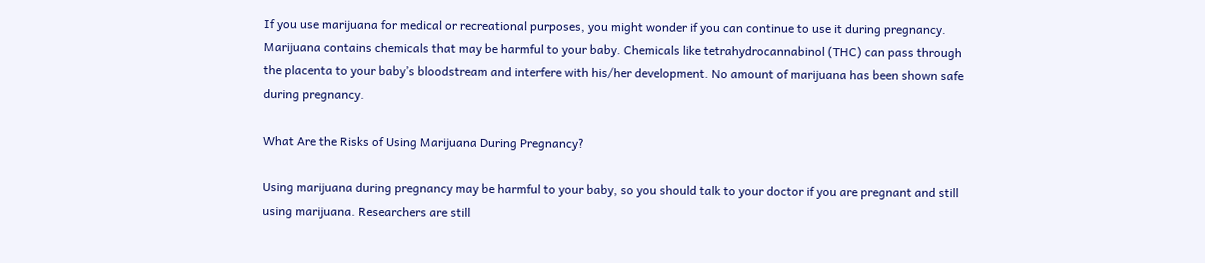If you use marijuana for medical or recreational purposes, you might wonder if you can continue to use it during pregnancy. Marijuana contains chemicals that may be harmful to your baby. Chemicals like tetrahydrocannabinol (THC) can pass through the placenta to your baby’s bloodstream and interfere with his/her development. No amount of marijuana has been shown safe during pregnancy.

What Are the Risks of Using Marijuana During Pregnancy?

Using marijuana during pregnancy may be harmful to your baby, so you should talk to your doctor if you are pregnant and still using marijuana. Researchers are still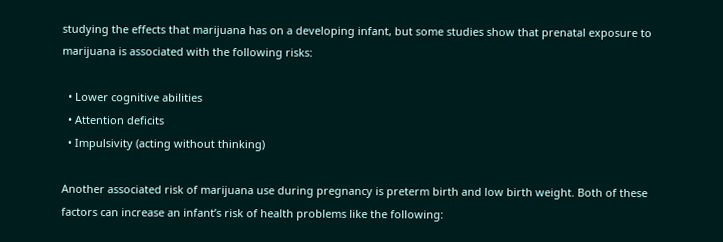studying the effects that marijuana has on a developing infant, but some studies show that prenatal exposure to marijuana is associated with the following risks:

  • Lower cognitive abilities
  • Attention deficits
  • Impulsivity (acting without thinking)

Another associated risk of marijuana use during pregnancy is preterm birth and low birth weight. Both of these factors can increase an infant’s risk of health problems like the following: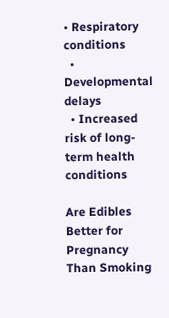• Respiratory conditions
  • Developmental delays
  • Increased risk of long-term health conditions

Are Edibles Better for Pregnancy Than Smoking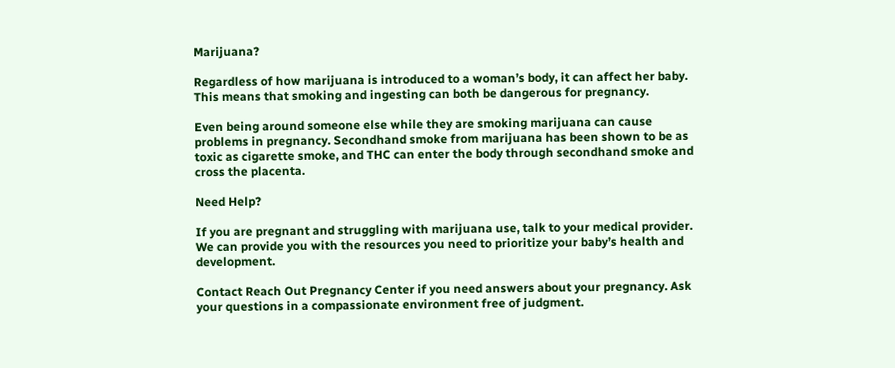Marijuana?

Regardless of how marijuana is introduced to a woman’s body, it can affect her baby. This means that smoking and ingesting can both be dangerous for pregnancy.

Even being around someone else while they are smoking marijuana can cause problems in pregnancy. Secondhand smoke from marijuana has been shown to be as toxic as cigarette smoke, and THC can enter the body through secondhand smoke and cross the placenta.

Need Help?

If you are pregnant and struggling with marijuana use, talk to your medical provider. We can provide you with the resources you need to prioritize your baby’s health and development.

Contact Reach Out Pregnancy Center if you need answers about your pregnancy. Ask your questions in a compassionate environment free of judgment.